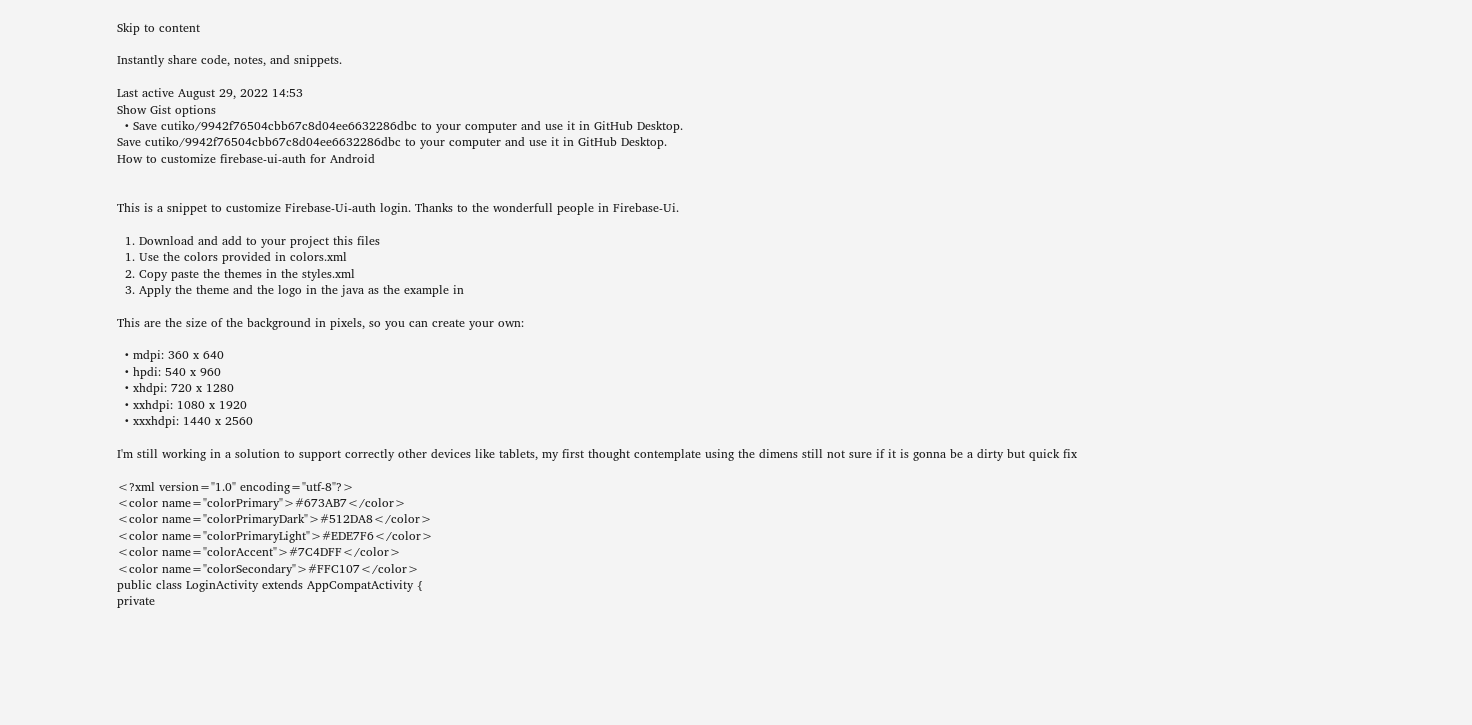Skip to content

Instantly share code, notes, and snippets.

Last active August 29, 2022 14:53
Show Gist options
  • Save cutiko/9942f76504cbb67c8d04ee6632286dbc to your computer and use it in GitHub Desktop.
Save cutiko/9942f76504cbb67c8d04ee6632286dbc to your computer and use it in GitHub Desktop.
How to customize firebase-ui-auth for Android


This is a snippet to customize Firebase-Ui-auth login. Thanks to the wonderfull people in Firebase-Ui.

  1. Download and add to your project this files
  1. Use the colors provided in colors.xml
  2. Copy paste the themes in the styles.xml
  3. Apply the theme and the logo in the java as the example in

This are the size of the background in pixels, so you can create your own:

  • mdpi: 360 x 640
  • hpdi: 540 x 960
  • xhdpi: 720 x 1280
  • xxhdpi: 1080 x 1920
  • xxxhdpi: 1440 x 2560

I'm still working in a solution to support correctly other devices like tablets, my first thought contemplate using the dimens still not sure if it is gonna be a dirty but quick fix

<?xml version="1.0" encoding="utf-8"?>
<color name="colorPrimary">#673AB7</color>
<color name="colorPrimaryDark">#512DA8</color>
<color name="colorPrimaryLight">#EDE7F6</color>
<color name="colorAccent">#7C4DFF</color>
<color name="colorSecondary">#FFC107</color>
public class LoginActivity extends AppCompatActivity {
private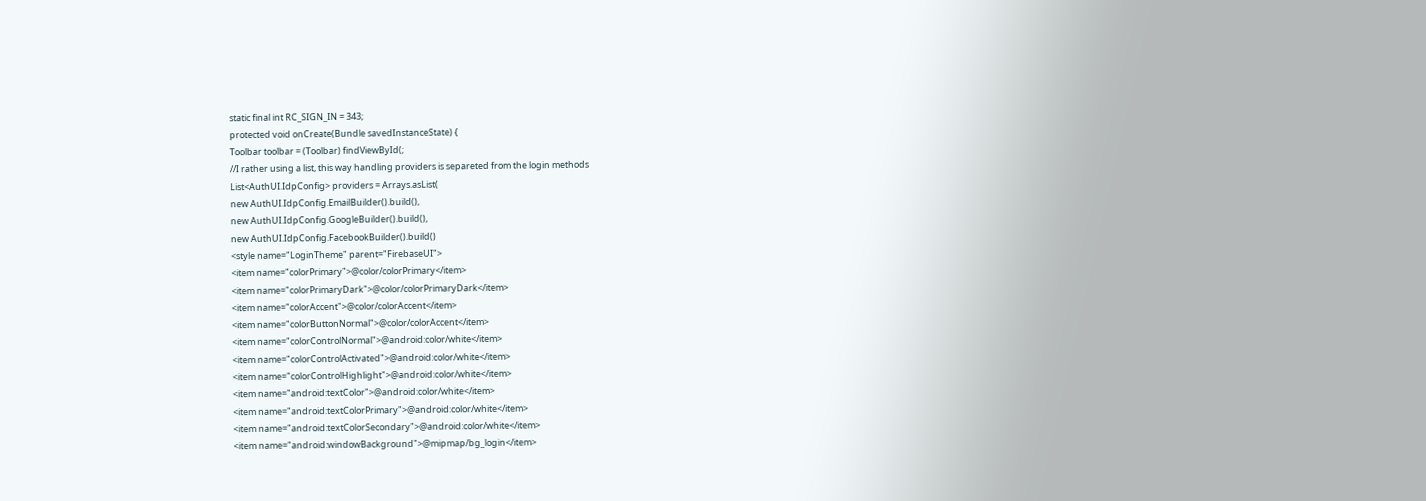static final int RC_SIGN_IN = 343;
protected void onCreate(Bundle savedInstanceState) {
Toolbar toolbar = (Toolbar) findViewById(;
//I rather using a list, this way handling providers is separeted from the login methods
List<AuthUI.IdpConfig> providers = Arrays.asList(
new AuthUI.IdpConfig.EmailBuilder().build(),
new AuthUI.IdpConfig.GoogleBuilder().build(),
new AuthUI.IdpConfig.FacebookBuilder().build()
<style name="LoginTheme" parent="FirebaseUI">
<item name="colorPrimary">@color/colorPrimary</item>
<item name="colorPrimaryDark">@color/colorPrimaryDark</item>
<item name="colorAccent">@color/colorAccent</item>
<item name="colorButtonNormal">@color/colorAccent</item>
<item name="colorControlNormal">@android:color/white</item>
<item name="colorControlActivated">@android:color/white</item>
<item name="colorControlHighlight">@android:color/white</item>
<item name="android:textColor">@android:color/white</item>
<item name="android:textColorPrimary">@android:color/white</item>
<item name="android:textColorSecondary">@android:color/white</item>
<item name="android:windowBackground">@mipmap/bg_login</item>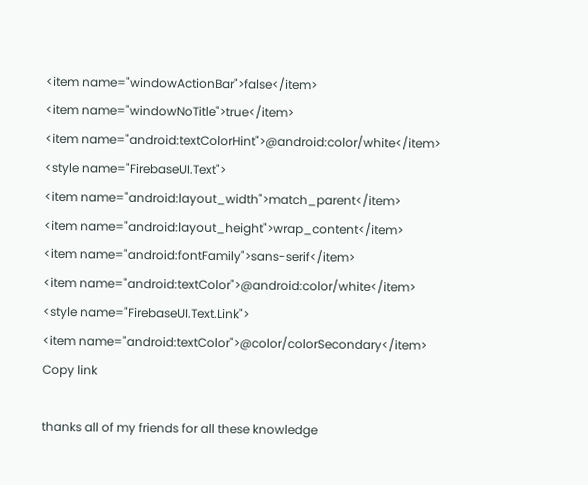<item name="windowActionBar">false</item>
<item name="windowNoTitle">true</item>
<item name="android:textColorHint">@android:color/white</item>
<style name="FirebaseUI.Text">
<item name="android:layout_width">match_parent</item>
<item name="android:layout_height">wrap_content</item>
<item name="android:fontFamily">sans-serif</item>
<item name="android:textColor">@android:color/white</item>
<style name="FirebaseUI.Text.Link">
<item name="android:textColor">@color/colorSecondary</item>
Copy link

thanks all of my friends for all these knowledge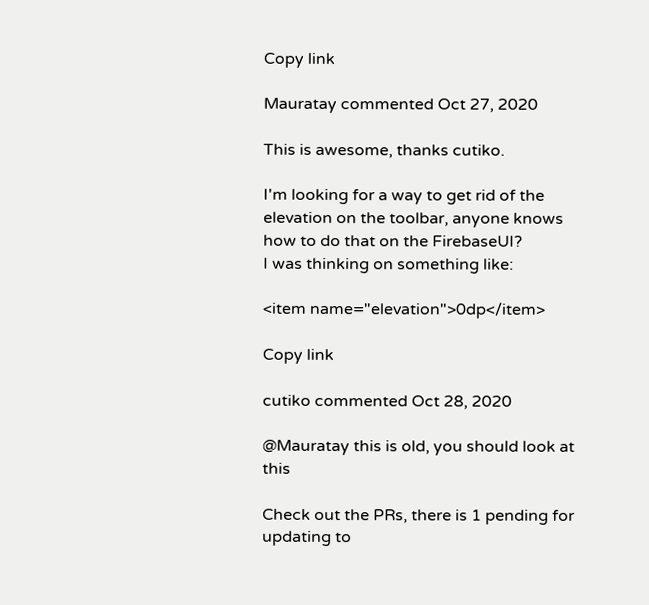Copy link

Mauratay commented Oct 27, 2020

This is awesome, thanks cutiko.

I'm looking for a way to get rid of the elevation on the toolbar, anyone knows how to do that on the FirebaseUI?
I was thinking on something like:

<item name="elevation">0dp</item>

Copy link

cutiko commented Oct 28, 2020

@Mauratay this is old, you should look at this

Check out the PRs, there is 1 pending for updating to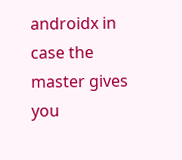androidx in case the master gives you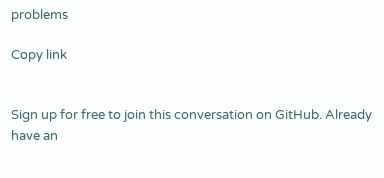problems

Copy link


Sign up for free to join this conversation on GitHub. Already have an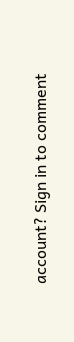account? Sign in to comment